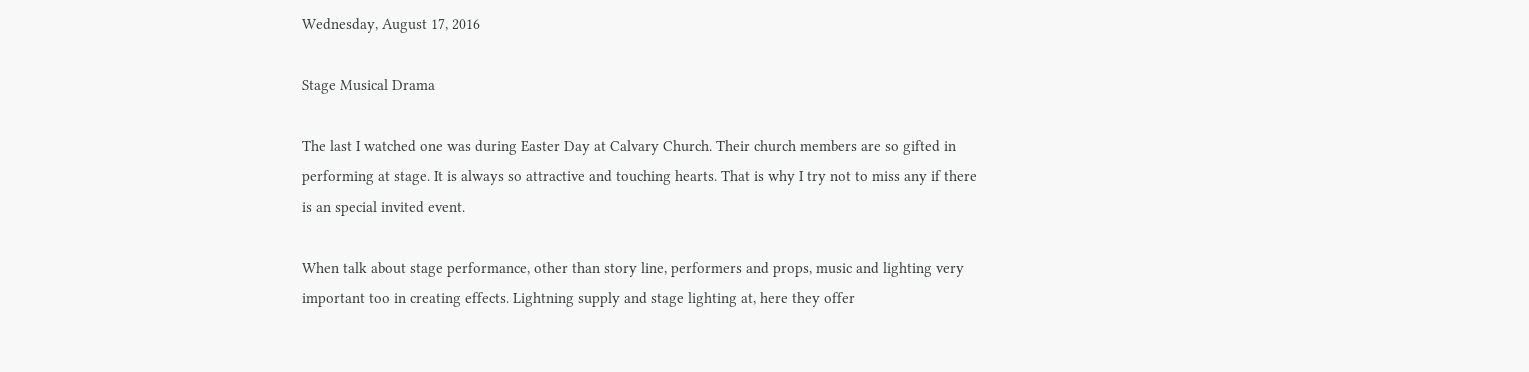Wednesday, August 17, 2016

Stage Musical Drama

The last I watched one was during Easter Day at Calvary Church. Their church members are so gifted in performing at stage. It is always so attractive and touching hearts. That is why I try not to miss any if there is an special invited event.

When talk about stage performance, other than story line, performers and props, music and lighting very important too in creating effects. Lightning supply and stage lighting at, here they offer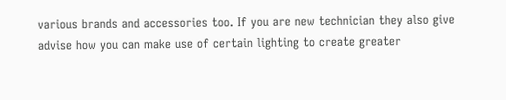various brands and accessories too. If you are new technician they also give advise how you can make use of certain lighting to create greater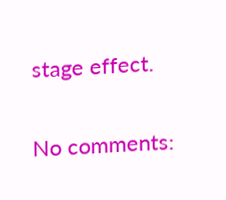stage effect.

No comments: